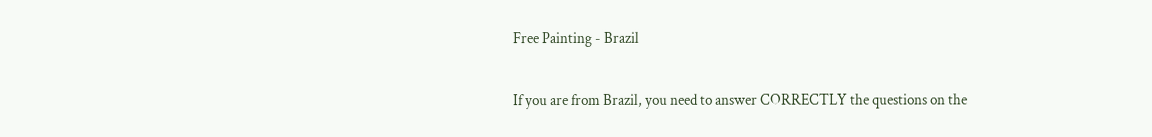Free Painting - Brazil

If you are from Brazil, you need to answer CORRECTLY the questions on the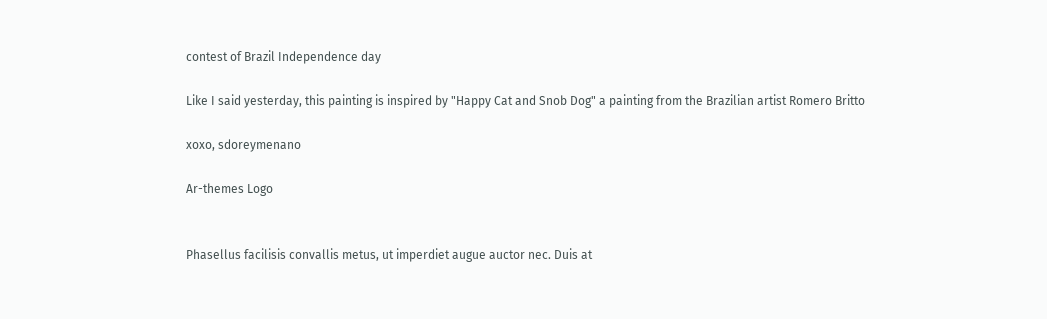contest of Brazil Independence day

Like I said yesterday, this painting is inspired by "Happy Cat and Snob Dog" a painting from the Brazilian artist Romero Britto

xoxo, sdoreymenano

Ar-themes Logo


Phasellus facilisis convallis metus, ut imperdiet augue auctor nec. Duis at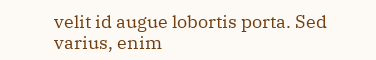velit id augue lobortis porta. Sed varius, enim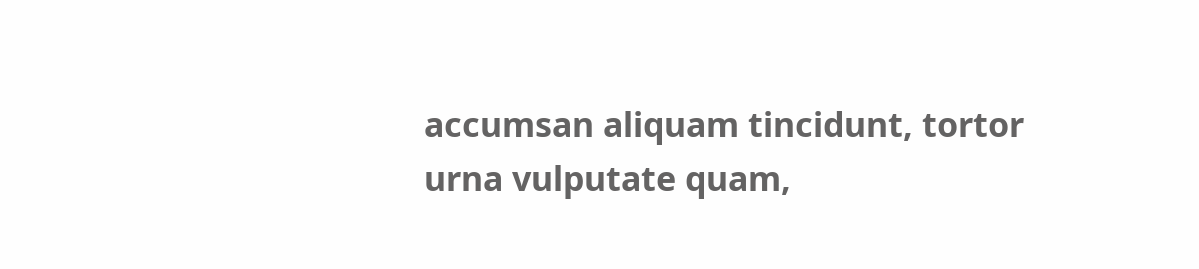accumsan aliquam tincidunt, tortor urna vulputate quam,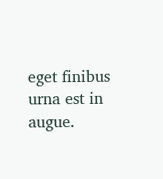eget finibus urna est in augue.